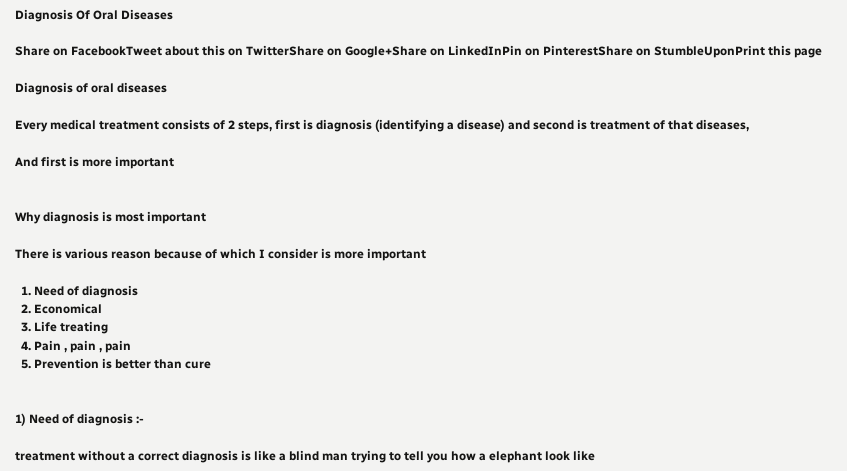Diagnosis Of Oral Diseases

Share on FacebookTweet about this on TwitterShare on Google+Share on LinkedInPin on PinterestShare on StumbleUponPrint this page

Diagnosis of oral diseases

Every medical treatment consists of 2 steps, first is diagnosis (identifying a disease) and second is treatment of that diseases,

And first is more important


Why diagnosis is most important

There is various reason because of which I consider is more important

  1. Need of diagnosis
  2. Economical
  3. Life treating
  4. Pain , pain , pain
  5. Prevention is better than cure


1) Need of diagnosis :-

treatment without a correct diagnosis is like a blind man trying to tell you how a elephant look like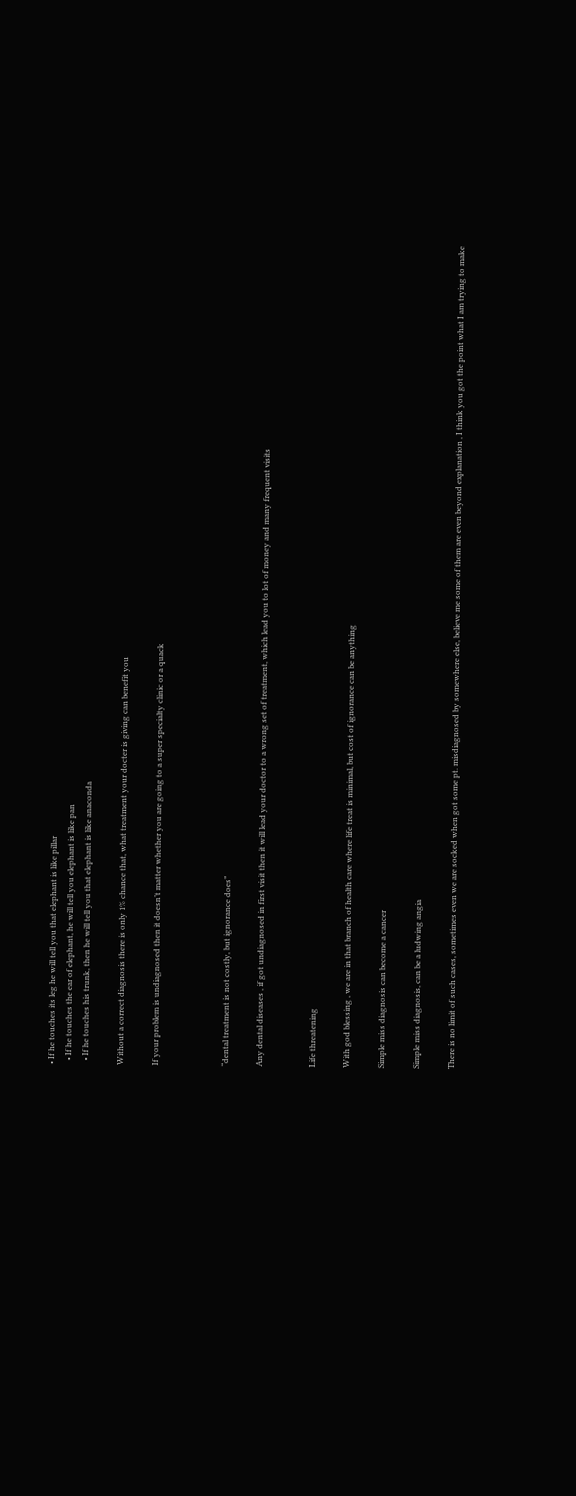• If he touches its leg he will tell you that elephant is like pillar
  • If he touches the ear of elephant, he will tell you elephant is like pan
  • If he touches his trunk, then he will tell you that elephant is like anaconda

Without a correct diagnosis there is only 1% chance that, what treatment your docter is giving can benefit you

If your problem is undiagnosed then it doesn’t matter whether you are going to a super specialty clinic or a quack



“dental treatment is not costly, but ignorance does”

Any dental diseases , if got undiagnosed in first visit then it will lead your doctor to a wrong set of treatment, which lead you to lot of money and many frequent visits


Life threatening

With god blessing , we are in that branch of health care where life treat is minimal, but cost of ignorance can be anything

Simple miss diagnosis can become a cancer

Simple miss diagnosis, can be a ludwing angia

There is no limit of such cases, sometimes even we are socked when got some pt. misdiagnosed by somewhere else, believe me some of them are even beyond explanation , I think you got the point what I am trying to make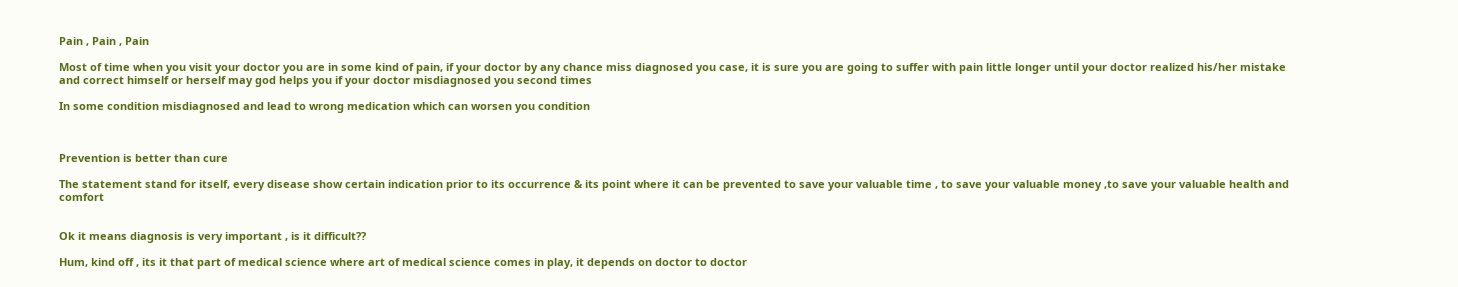Pain , Pain , Pain

Most of time when you visit your doctor you are in some kind of pain, if your doctor by any chance miss diagnosed you case, it is sure you are going to suffer with pain little longer until your doctor realized his/her mistake and correct himself or herself may god helps you if your doctor misdiagnosed you second times

In some condition misdiagnosed and lead to wrong medication which can worsen you condition



Prevention is better than cure

The statement stand for itself, every disease show certain indication prior to its occurrence & its point where it can be prevented to save your valuable time , to save your valuable money ,to save your valuable health and comfort


Ok it means diagnosis is very important , is it difficult??

Hum, kind off , its it that part of medical science where art of medical science comes in play, it depends on doctor to doctor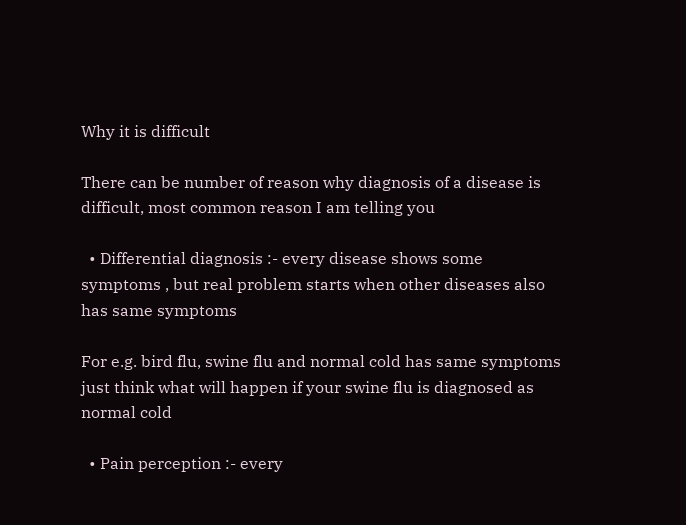Why it is difficult

There can be number of reason why diagnosis of a disease is difficult, most common reason I am telling you

  • Differential diagnosis :- every disease shows some symptoms , but real problem starts when other diseases also has same symptoms

For e.g. bird flu, swine flu and normal cold has same symptoms just think what will happen if your swine flu is diagnosed as normal cold

  • Pain perception :- every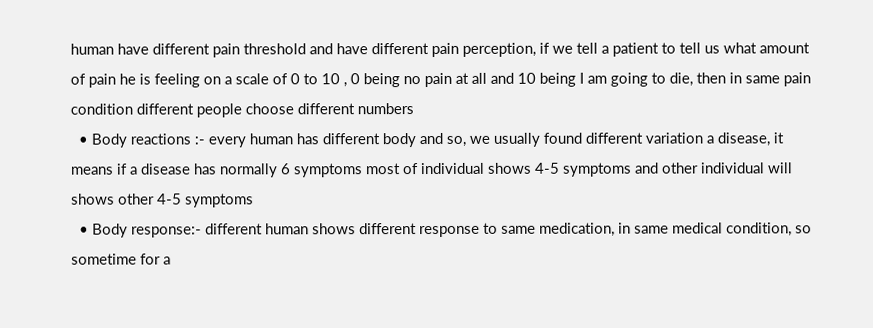human have different pain threshold and have different pain perception, if we tell a patient to tell us what amount of pain he is feeling on a scale of 0 to 10 , 0 being no pain at all and 10 being I am going to die, then in same pain condition different people choose different numbers
  • Body reactions :- every human has different body and so, we usually found different variation a disease, it means if a disease has normally 6 symptoms most of individual shows 4-5 symptoms and other individual will shows other 4-5 symptoms
  • Body response:- different human shows different response to same medication, in same medical condition, so sometime for a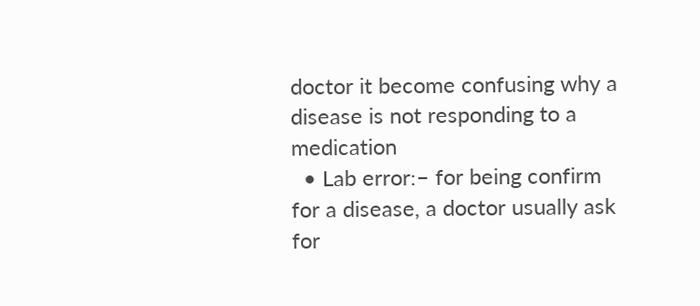doctor it become confusing why a disease is not responding to a medication
  • Lab error:– for being confirm for a disease, a doctor usually ask for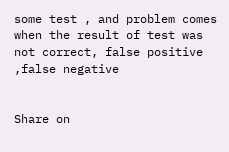some test , and problem comes when the result of test was not correct, false positive ,false negative


Share on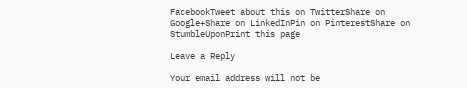FacebookTweet about this on TwitterShare on Google+Share on LinkedInPin on PinterestShare on StumbleUponPrint this page

Leave a Reply

Your email address will not be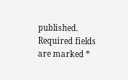published. Required fields are marked *